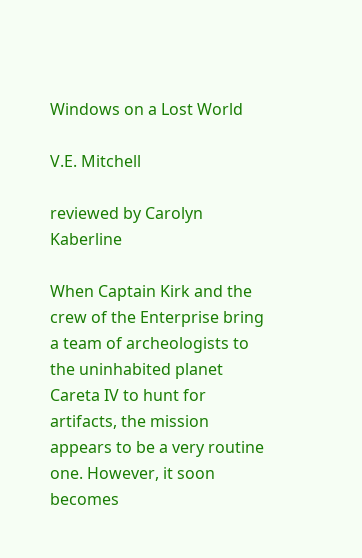Windows on a Lost World

V.E. Mitchell

reviewed by Carolyn Kaberline

When Captain Kirk and the crew of the Enterprise bring a team of archeologists to the uninhabited planet Careta IV to hunt for artifacts, the mission appears to be a very routine one. However, it soon becomes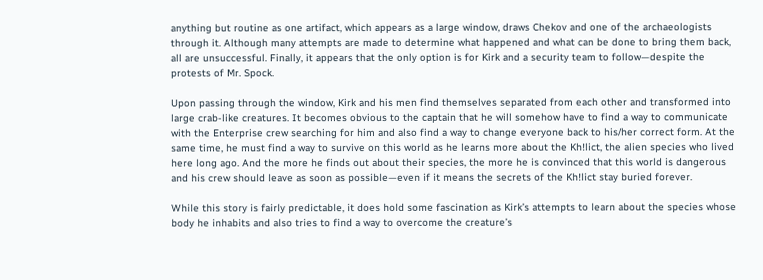anything but routine as one artifact, which appears as a large window, draws Chekov and one of the archaeologists through it. Although many attempts are made to determine what happened and what can be done to bring them back, all are unsuccessful. Finally, it appears that the only option is for Kirk and a security team to follow—despite the protests of Mr. Spock.

Upon passing through the window, Kirk and his men find themselves separated from each other and transformed into large crab-like creatures. It becomes obvious to the captain that he will somehow have to find a way to communicate with the Enterprise crew searching for him and also find a way to change everyone back to his/her correct form. At the same time, he must find a way to survive on this world as he learns more about the Kh!lict, the alien species who lived here long ago. And the more he finds out about their species, the more he is convinced that this world is dangerous and his crew should leave as soon as possible—even if it means the secrets of the Kh!lict stay buried forever.

While this story is fairly predictable, it does hold some fascination as Kirk’s attempts to learn about the species whose body he inhabits and also tries to find a way to overcome the creature’s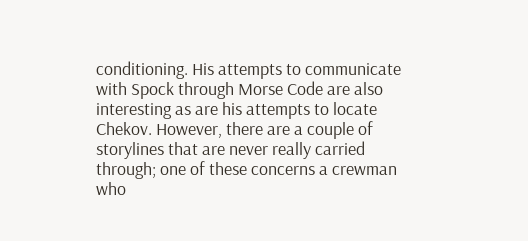conditioning. His attempts to communicate with Spock through Morse Code are also interesting as are his attempts to locate Chekov. However, there are a couple of storylines that are never really carried through; one of these concerns a crewman who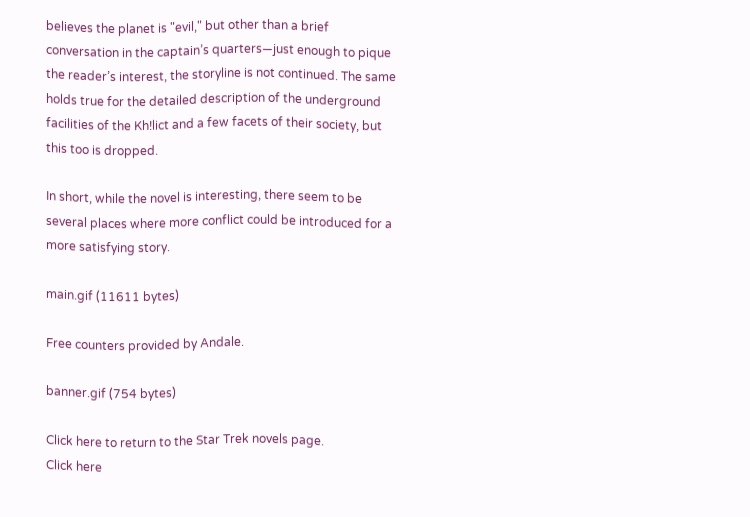believes the planet is "evil," but other than a brief conversation in the captain’s quarters—just enough to pique the reader’s interest, the storyline is not continued. The same holds true for the detailed description of the underground facilities of the Kh!lict and a few facets of their society, but this too is dropped.

In short, while the novel is interesting, there seem to be several places where more conflict could be introduced for a more satisfying story.

main.gif (11611 bytes)

Free counters provided by Andale.

banner.gif (754 bytes)

Click here to return to the Star Trek novels page.
Click here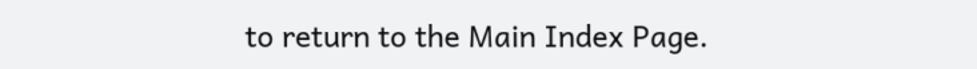to return to the Main Index Page.